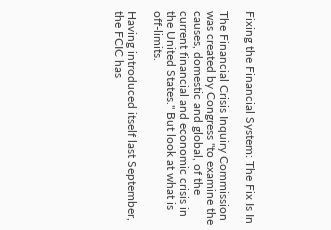Fixing the Financial System: The Fix Is In

The Financial Crisis Inquiry Commission was created by Congress "to examine the causes, domestic and global, of the current financial and economic crisis in the United States." But look at what is off-limits.

Having introduced itself last September, the FCIC has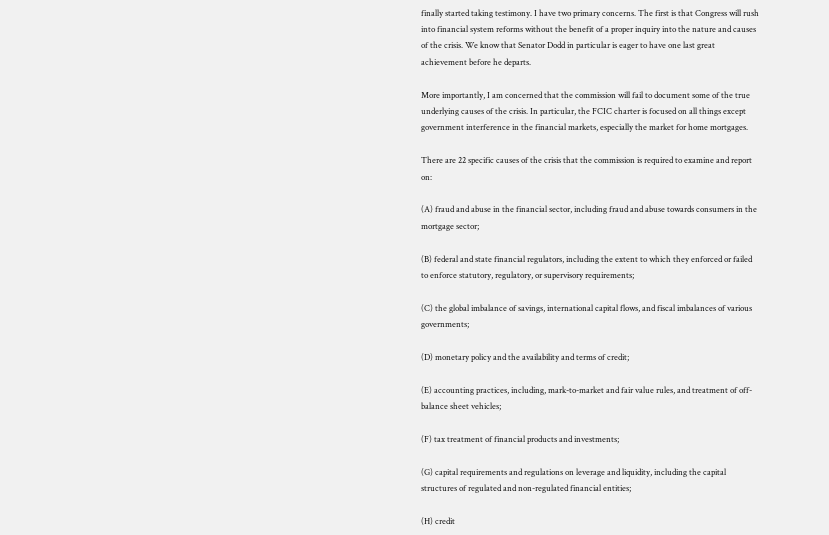finally started taking testimony. I have two primary concerns. The first is that Congress will rush into financial system reforms without the benefit of a proper inquiry into the nature and causes of the crisis. We know that Senator Dodd in particular is eager to have one last great achievement before he departs.

More importantly, I am concerned that the commission will fail to document some of the true underlying causes of the crisis. In particular, the FCIC charter is focused on all things except government interference in the financial markets, especially the market for home mortgages.

There are 22 specific causes of the crisis that the commission is required to examine and report on:

(A) fraud and abuse in the financial sector, including fraud and abuse towards consumers in the mortgage sector;

(B) federal and state financial regulators, including the extent to which they enforced or failed to enforce statutory, regulatory, or supervisory requirements;

(C) the global imbalance of savings, international capital flows, and fiscal imbalances of various governments;

(D) monetary policy and the availability and terms of credit;

(E) accounting practices, including, mark-to-market and fair value rules, and treatment of off-balance sheet vehicles;

(F) tax treatment of financial products and investments;

(G) capital requirements and regulations on leverage and liquidity, including the capital structures of regulated and non-regulated financial entities;

(H) credit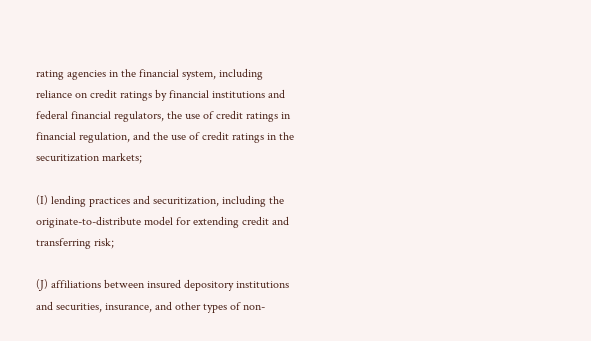rating agencies in the financial system, including reliance on credit ratings by financial institutions and federal financial regulators, the use of credit ratings in financial regulation, and the use of credit ratings in the securitization markets;

(I) lending practices and securitization, including the originate-to-distribute model for extending credit and transferring risk;

(J) affiliations between insured depository institutions and securities, insurance, and other types of non-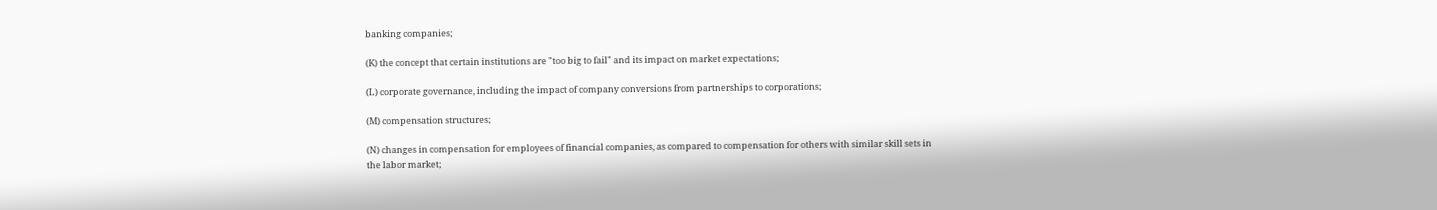banking companies;

(K) the concept that certain institutions are "too big to fail" and its impact on market expectations;

(L) corporate governance, including the impact of company conversions from partnerships to corporations;

(M) compensation structures;

(N) changes in compensation for employees of financial companies, as compared to compensation for others with similar skill sets in the labor market;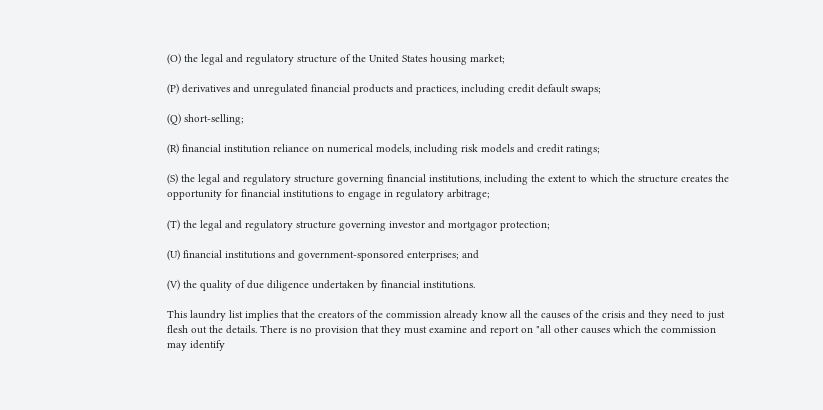(O) the legal and regulatory structure of the United States housing market;

(P) derivatives and unregulated financial products and practices, including credit default swaps;

(Q) short-selling;

(R) financial institution reliance on numerical models, including risk models and credit ratings;

(S) the legal and regulatory structure governing financial institutions, including the extent to which the structure creates the opportunity for financial institutions to engage in regulatory arbitrage;

(T) the legal and regulatory structure governing investor and mortgagor protection;

(U) financial institutions and government-sponsored enterprises; and

(V) the quality of due diligence undertaken by financial institutions.

This laundry list implies that the creators of the commission already know all the causes of the crisis and they need to just flesh out the details. There is no provision that they must examine and report on "all other causes which the commission may identify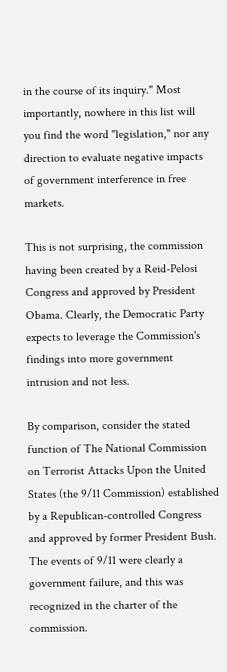in the course of its inquiry." Most importantly, nowhere in this list will you find the word "legislation," nor any direction to evaluate negative impacts of government interference in free markets.

This is not surprising, the commission having been created by a Reid-Pelosi Congress and approved by President Obama. Clearly, the Democratic Party expects to leverage the Commission's findings into more government intrusion and not less.

By comparison, consider the stated function of The National Commission on Terrorist Attacks Upon the United States (the 9/11 Commission) established by a Republican-controlled Congress and approved by former President Bush. The events of 9/11 were clearly a government failure, and this was recognized in the charter of the commission.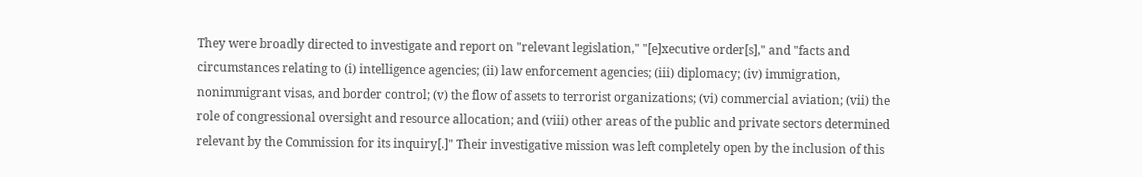They were broadly directed to investigate and report on "relevant legislation," "[e]xecutive order[s]," and "facts and circumstances relating to (i) intelligence agencies; (ii) law enforcement agencies; (iii) diplomacy; (iv) immigration, nonimmigrant visas, and border control; (v) the flow of assets to terrorist organizations; (vi) commercial aviation; (vii) the role of congressional oversight and resource allocation; and (viii) other areas of the public and private sectors determined relevant by the Commission for its inquiry[.]" Their investigative mission was left completely open by the inclusion of this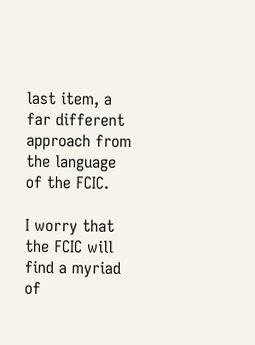last item, a far different approach from the language of the FCIC.

I worry that the FCIC will find a myriad of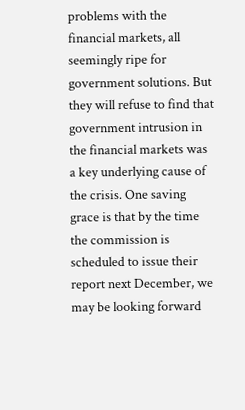problems with the financial markets, all seemingly ripe for government solutions. But they will refuse to find that government intrusion in the financial markets was a key underlying cause of the crisis. One saving grace is that by the time the commission is scheduled to issue their report next December, we may be looking forward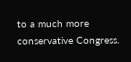to a much more conservative Congress.